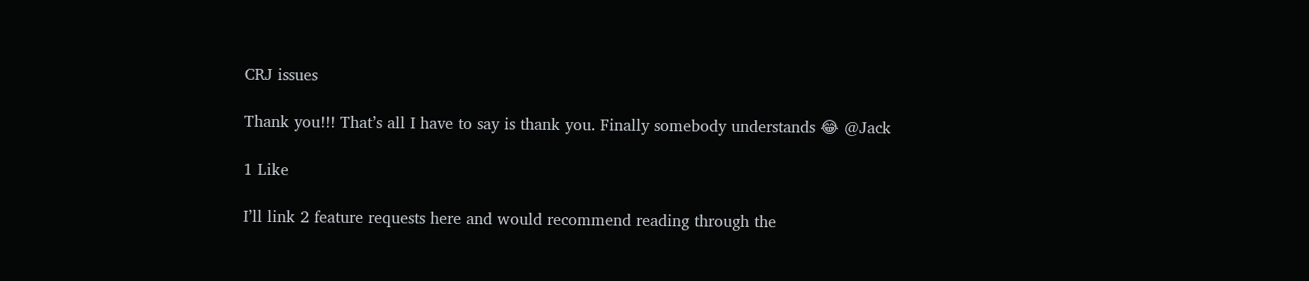CRJ issues

Thank you!!! That’s all I have to say is thank you. Finally somebody understands 😂 @Jack

1 Like

I’ll link 2 feature requests here and would recommend reading through the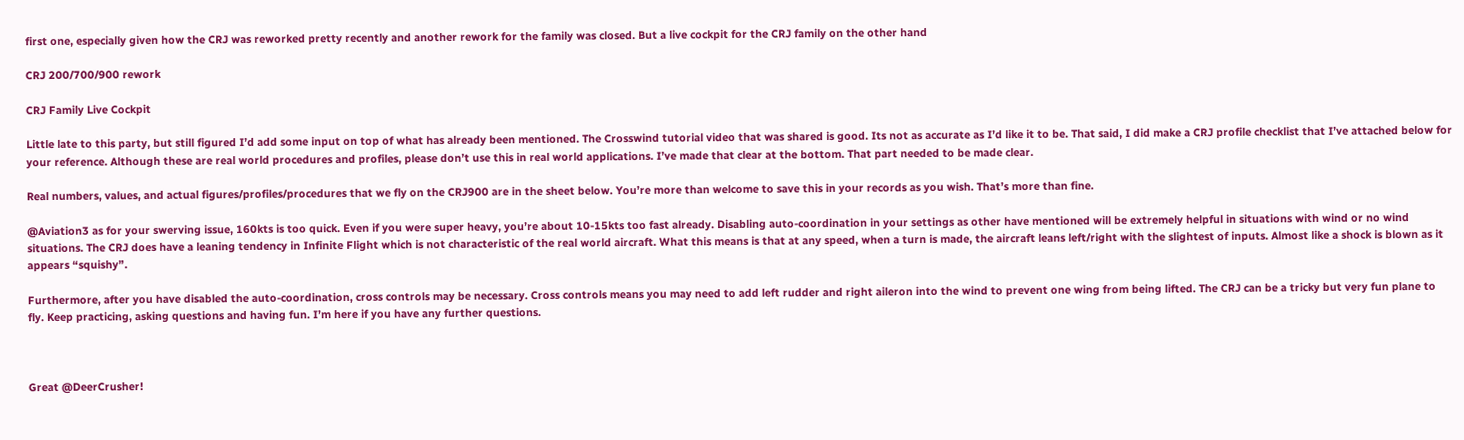first one, especially given how the CRJ was reworked pretty recently and another rework for the family was closed. But a live cockpit for the CRJ family on the other hand

CRJ 200/700/900 rework

CRJ Family Live Cockpit

Little late to this party, but still figured I’d add some input on top of what has already been mentioned. The Crosswind tutorial video that was shared is good. Its not as accurate as I’d like it to be. That said, I did make a CRJ profile checklist that I’ve attached below for your reference. Although these are real world procedures and profiles, please don’t use this in real world applications. I’ve made that clear at the bottom. That part needed to be made clear.

Real numbers, values, and actual figures/profiles/procedures that we fly on the CRJ900 are in the sheet below. You’re more than welcome to save this in your records as you wish. That’s more than fine.

@Aviation3 as for your swerving issue, 160kts is too quick. Even if you were super heavy, you’re about 10-15kts too fast already. Disabling auto-coordination in your settings as other have mentioned will be extremely helpful in situations with wind or no wind situations. The CRJ does have a leaning tendency in Infinite Flight which is not characteristic of the real world aircraft. What this means is that at any speed, when a turn is made, the aircraft leans left/right with the slightest of inputs. Almost like a shock is blown as it appears “squishy”.

Furthermore, after you have disabled the auto-coordination, cross controls may be necessary. Cross controls means you may need to add left rudder and right aileron into the wind to prevent one wing from being lifted. The CRJ can be a tricky but very fun plane to fly. Keep practicing, asking questions and having fun. I’m here if you have any further questions.



Great @DeerCrusher!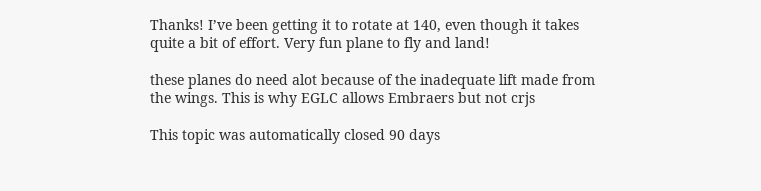Thanks! I’ve been getting it to rotate at 140, even though it takes quite a bit of effort. Very fun plane to fly and land!

these planes do need alot because of the inadequate lift made from the wings. This is why EGLC allows Embraers but not crjs

This topic was automatically closed 90 days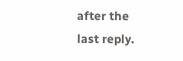after the last reply.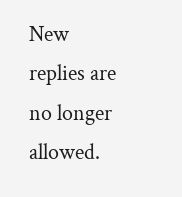New replies are no longer allowed.